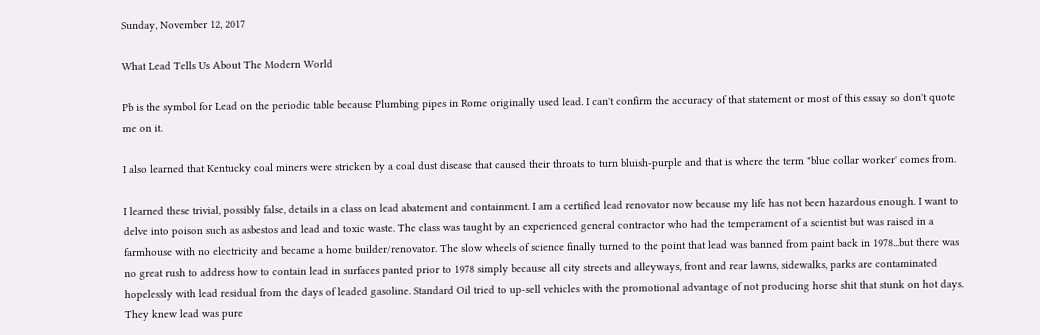Sunday, November 12, 2017

What Lead Tells Us About The Modern World

Pb is the symbol for Lead on the periodic table because Plumbing pipes in Rome originally used lead. I can't confirm the accuracy of that statement or most of this essay so don't quote me on it.

I also learned that Kentucky coal miners were stricken by a coal dust disease that caused their throats to turn bluish-purple and that is where the term "blue collar worker' comes from.

I learned these trivial, possibly false, details in a class on lead abatement and containment. I am a certified lead renovator now because my life has not been hazardous enough. I want to delve into poison such as asbestos and lead and toxic waste. The class was taught by an experienced general contractor who had the temperament of a scientist but was raised in a farmhouse with no electricity and became a home builder/renovator. The slow wheels of science finally turned to the point that lead was banned from paint back in 1978...but there was no great rush to address how to contain lead in surfaces panted prior to 1978 simply because all city streets and alleyways, front and rear lawns, sidewalks, parks are contaminated hopelessly with lead residual from the days of leaded gasoline. Standard Oil tried to up-sell vehicles with the promotional advantage of not producing horse shit that stunk on hot days. They knew lead was pure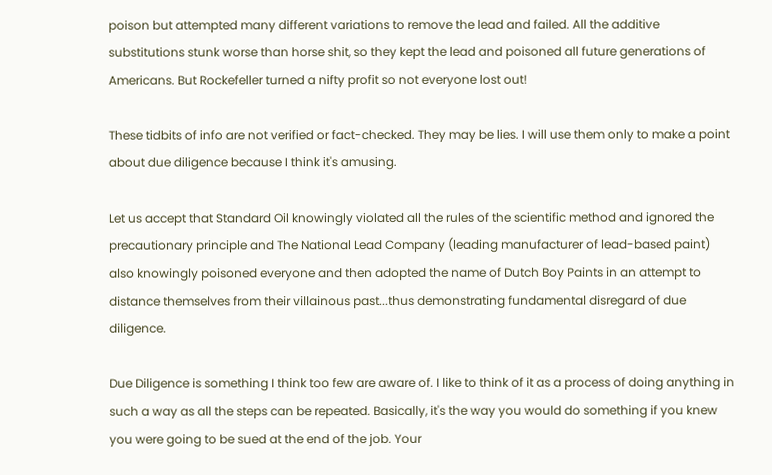poison but attempted many different variations to remove the lead and failed. All the additive substitutions stunk worse than horse shit, so they kept the lead and poisoned all future generations of Americans. But Rockefeller turned a nifty profit so not everyone lost out!

These tidbits of info are not verified or fact-checked. They may be lies. I will use them only to make a point about due diligence because I think it's amusing.

Let us accept that Standard Oil knowingly violated all the rules of the scientific method and ignored the precautionary principle and The National Lead Company (leading manufacturer of lead-based paint) also knowingly poisoned everyone and then adopted the name of Dutch Boy Paints in an attempt to distance themselves from their villainous past...thus demonstrating fundamental disregard of due diligence.

Due Diligence is something I think too few are aware of. I like to think of it as a process of doing anything in such a way as all the steps can be repeated. Basically, it's the way you would do something if you knew you were going to be sued at the end of the job. Your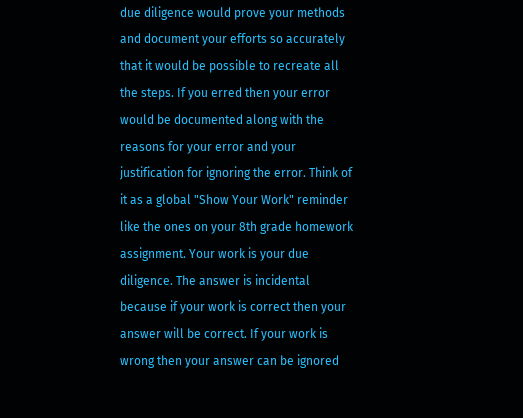due diligence would prove your methods and document your efforts so accurately that it would be possible to recreate all the steps. If you erred then your error would be documented along with the reasons for your error and your justification for ignoring the error. Think of it as a global "Show Your Work" reminder like the ones on your 8th grade homework assignment. Your work is your due diligence. The answer is incidental because if your work is correct then your answer will be correct. If your work is wrong then your answer can be ignored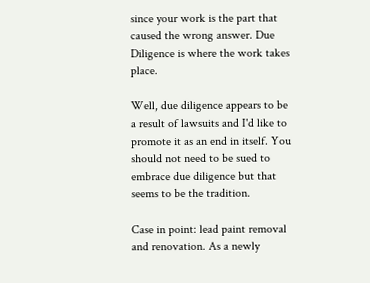since your work is the part that caused the wrong answer. Due Diligence is where the work takes place.

Well, due diligence appears to be a result of lawsuits and I'd like to promote it as an end in itself. You should not need to be sued to embrace due diligence but that seems to be the tradition.

Case in point: lead paint removal and renovation. As a newly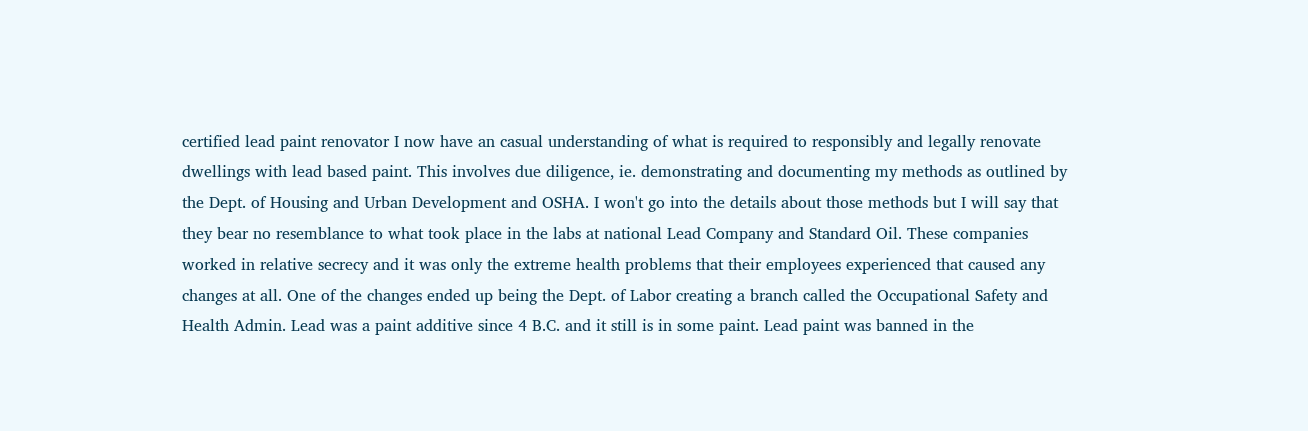certified lead paint renovator I now have an casual understanding of what is required to responsibly and legally renovate dwellings with lead based paint. This involves due diligence, ie. demonstrating and documenting my methods as outlined by the Dept. of Housing and Urban Development and OSHA. I won't go into the details about those methods but I will say that they bear no resemblance to what took place in the labs at national Lead Company and Standard Oil. These companies worked in relative secrecy and it was only the extreme health problems that their employees experienced that caused any changes at all. One of the changes ended up being the Dept. of Labor creating a branch called the Occupational Safety and Health Admin. Lead was a paint additive since 4 B.C. and it still is in some paint. Lead paint was banned in the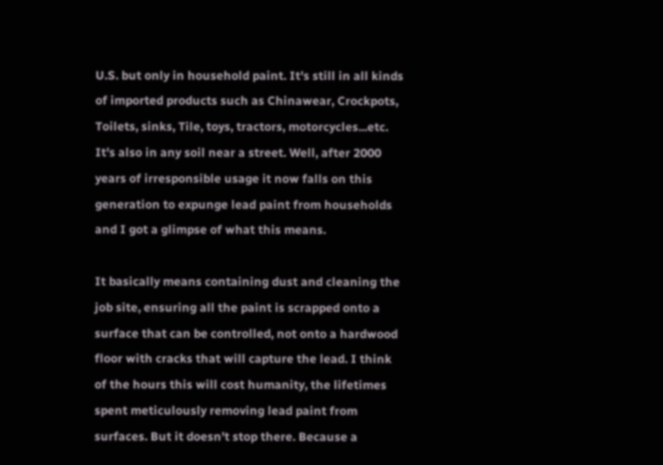U.S. but only in household paint. It's still in all kinds of imported products such as Chinawear, Crockpots, Toilets, sinks, Tile, toys, tractors, motorcycles...etc. It's also in any soil near a street. Well, after 2000 years of irresponsible usage it now falls on this generation to expunge lead paint from households and I got a glimpse of what this means.

It basically means containing dust and cleaning the job site, ensuring all the paint is scrapped onto a surface that can be controlled, not onto a hardwood floor with cracks that will capture the lead. I think of the hours this will cost humanity, the lifetimes spent meticulously removing lead paint from surfaces. But it doesn't stop there. Because a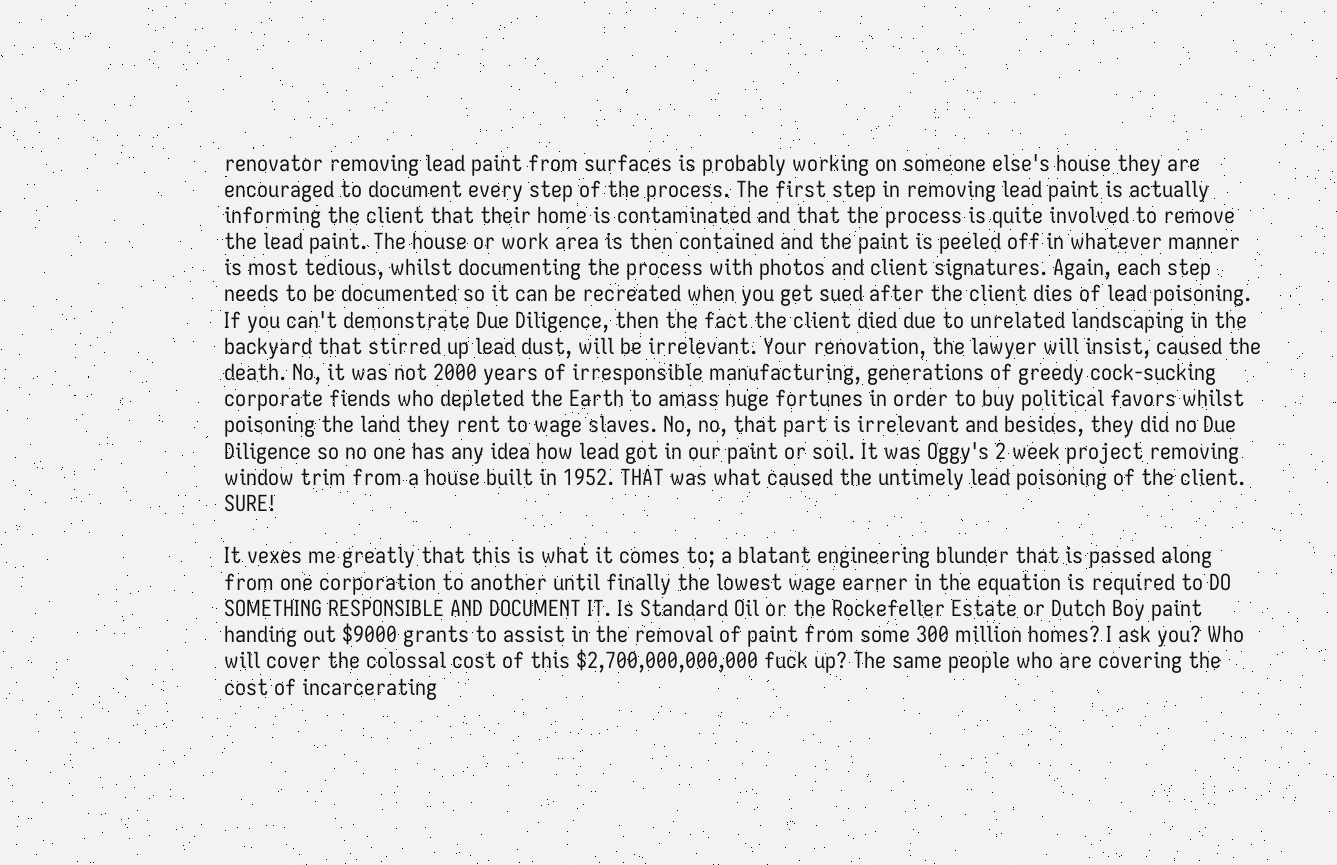renovator removing lead paint from surfaces is probably working on someone else's house they are encouraged to document every step of the process. The first step in removing lead paint is actually informing the client that their home is contaminated and that the process is quite involved to remove the lead paint. The house or work area is then contained and the paint is peeled off in whatever manner is most tedious, whilst documenting the process with photos and client signatures. Again, each step needs to be documented so it can be recreated when you get sued after the client dies of lead poisoning. If you can't demonstrate Due Diligence, then the fact the client died due to unrelated landscaping in the backyard that stirred up lead dust, will be irrelevant. Your renovation, the lawyer will insist, caused the death. No, it was not 2000 years of irresponsible manufacturing, generations of greedy cock-sucking corporate fiends who depleted the Earth to amass huge fortunes in order to buy political favors whilst poisoning the land they rent to wage slaves. No, no, that part is irrelevant and besides, they did no Due Diligence so no one has any idea how lead got in our paint or soil. It was Oggy's 2 week project removing window trim from a house built in 1952. THAT was what caused the untimely lead poisoning of the client. SURE!

It vexes me greatly that this is what it comes to; a blatant engineering blunder that is passed along from one corporation to another until finally the lowest wage earner in the equation is required to DO SOMETHING RESPONSIBLE AND DOCUMENT IT. Is Standard Oil or the Rockefeller Estate or Dutch Boy paint handing out $9000 grants to assist in the removal of paint from some 300 million homes? I ask you? Who will cover the colossal cost of this $2,700,000,000,000 fuck up? The same people who are covering the cost of incarcerating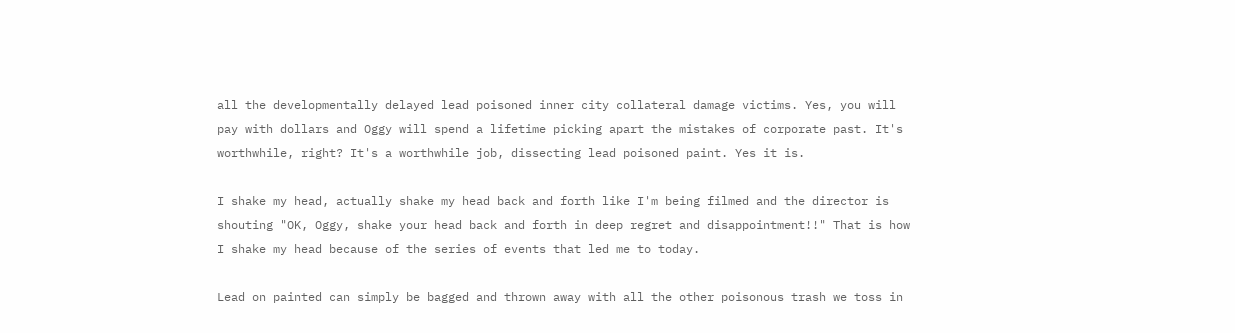all the developmentally delayed lead poisoned inner city collateral damage victims. Yes, you will pay with dollars and Oggy will spend a lifetime picking apart the mistakes of corporate past. It's worthwhile, right? It's a worthwhile job, dissecting lead poisoned paint. Yes it is.

I shake my head, actually shake my head back and forth like I'm being filmed and the director is shouting "OK, Oggy, shake your head back and forth in deep regret and disappointment!!" That is how I shake my head because of the series of events that led me to today.

Lead on painted can simply be bagged and thrown away with all the other poisonous trash we toss in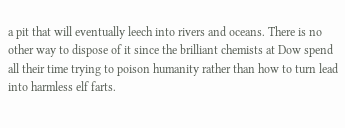a pit that will eventually leech into rivers and oceans. There is no other way to dispose of it since the brilliant chemists at Dow spend all their time trying to poison humanity rather than how to turn lead into harmless elf farts.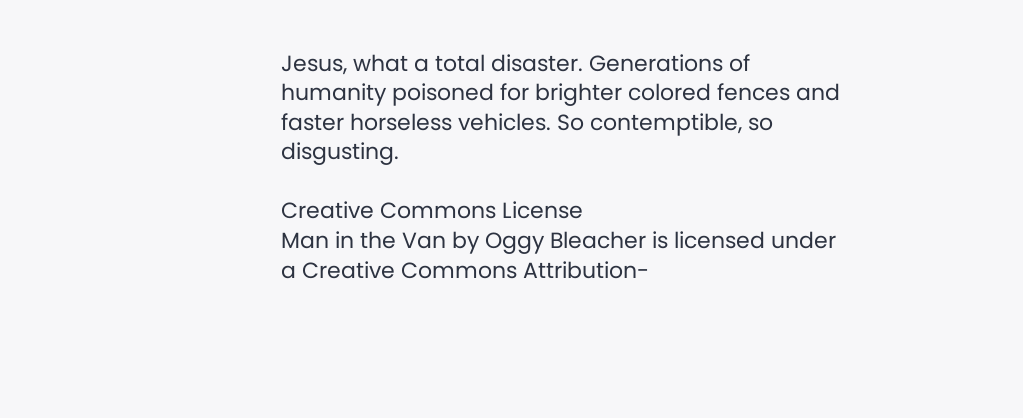Jesus, what a total disaster. Generations of humanity poisoned for brighter colored fences and faster horseless vehicles. So contemptible, so disgusting.

Creative Commons License
Man in the Van by Oggy Bleacher is licensed under a Creative Commons Attribution-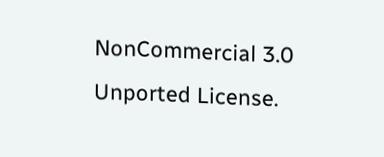NonCommercial 3.0 Unported License.